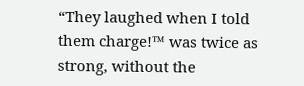“They laughed when I told them charge!™ was twice as strong, without the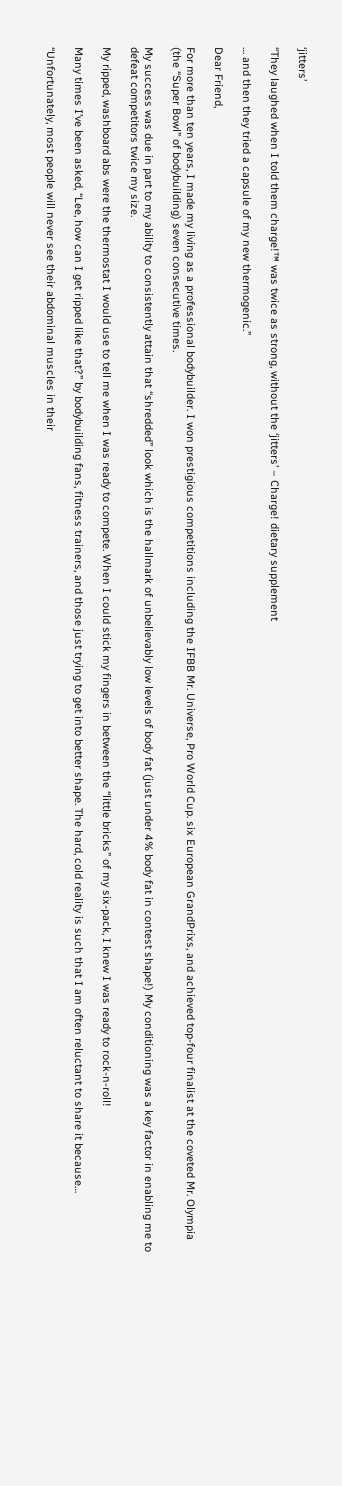‘jitters’

“They laughed when I told them charge!™ was twice as strong, without the ‘jitters’ – Charge! dietary supplement

… and then they tried a capsule of my new thermogenic.”

Dear Friend,

For more than ten years, I made my living as a professional bodybuilder. I won prestigious competitions including the IFBB Mr. Universe, Pro World Cup. six European GrandPrixs, and achieved top-four finalist at the coveted Mr. Olympia (the “Super Bowl” of bodybuilding) seven consecutive times.

My success was due in part to my ability to consistently attain that “shredded” look which is the hallmark of unbelievably low levels of body fat (just under 4% body fat in contest shape!) My conditioning was a key factor in enabling me to defeat competitors twice my size.

My ripped, washboard abs were the thermostat I would use to tell me when I was ready to compete. When I could stick my fingers in between the “little bricks” of my six-pack, I knew I was ready to rock-n-roll!

Many times I’ve been asked, “Lee, how can I get ripped like that?” by bodybuilding fans, fitness trainers, and those just trying to get into better shape. The hard, cold reality is such that I am often reluctant to share it because…

“Unfortunately, most people will never see their abdominal muscles in their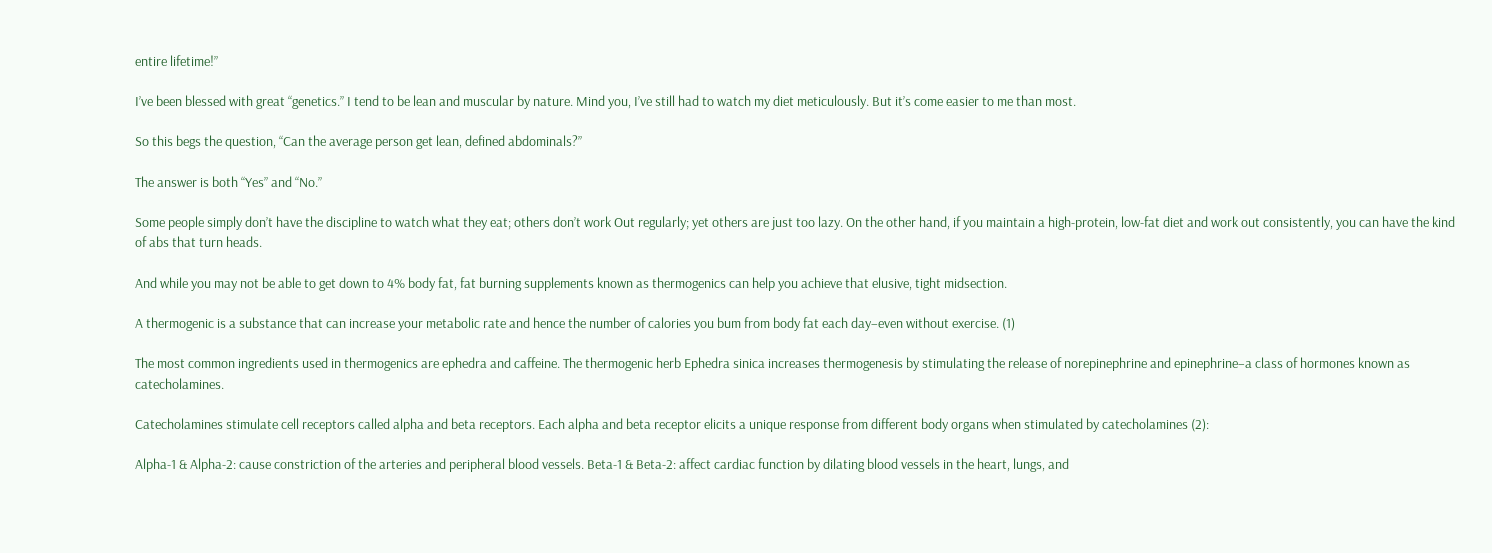entire lifetime!”

I’ve been blessed with great “genetics.” I tend to be lean and muscular by nature. Mind you, I’ve still had to watch my diet meticulously. But it’s come easier to me than most.

So this begs the question, “Can the average person get lean, defined abdominals?”

The answer is both “Yes” and “No.”

Some people simply don’t have the discipline to watch what they eat; others don’t work Out regularly; yet others are just too lazy. On the other hand, if you maintain a high-protein, low-fat diet and work out consistently, you can have the kind of abs that turn heads.

And while you may not be able to get down to 4% body fat, fat burning supplements known as thermogenics can help you achieve that elusive, tight midsection.

A thermogenic is a substance that can increase your metabolic rate and hence the number of calories you bum from body fat each day–even without exercise. (1)

The most common ingredients used in thermogenics are ephedra and caffeine. The thermogenic herb Ephedra sinica increases thermogenesis by stimulating the release of norepinephrine and epinephrine–a class of hormones known as catecholamines.

Catecholamines stimulate cell receptors called alpha and beta receptors. Each alpha and beta receptor elicits a unique response from different body organs when stimulated by catecholamines (2):

Alpha-1 & Alpha-2: cause constriction of the arteries and peripheral blood vessels. Beta-1 & Beta-2: affect cardiac function by dilating blood vessels in the heart, lungs, and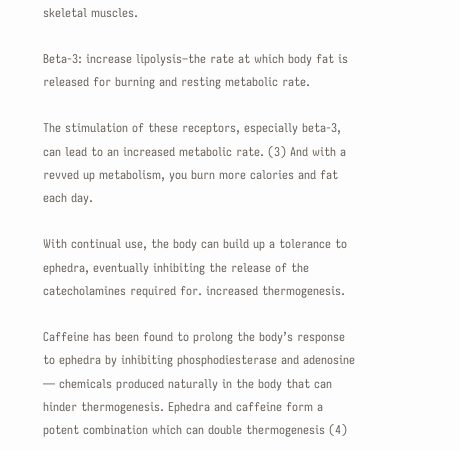skeletal muscles.

Beta-3: increase lipolysis–the rate at which body fat is released for burning and resting metabolic rate.

The stimulation of these receptors, especially beta-3, can lead to an increased metabolic rate. (3) And with a revved up metabolism, you burn more calories and fat each day.

With continual use, the body can build up a tolerance to ephedra, eventually inhibiting the release of the catecholamines required for. increased thermogenesis.

Caffeine has been found to prolong the body’s response to ephedra by inhibiting phosphodiesterase and adenosine — chemicals produced naturally in the body that can hinder thermogenesis. Ephedra and caffeine form a potent combination which can double thermogenesis (4)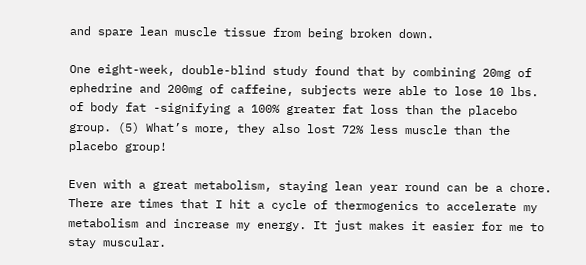and spare lean muscle tissue from being broken down.

One eight-week, double-blind study found that by combining 20mg of ephedrine and 200mg of caffeine, subjects were able to lose 10 lbs. of body fat -signifying a 100% greater fat loss than the placebo group. (5) What’s more, they also lost 72% less muscle than the placebo group!

Even with a great metabolism, staying lean year round can be a chore. There are times that I hit a cycle of thermogenics to accelerate my metabolism and increase my energy. It just makes it easier for me to stay muscular.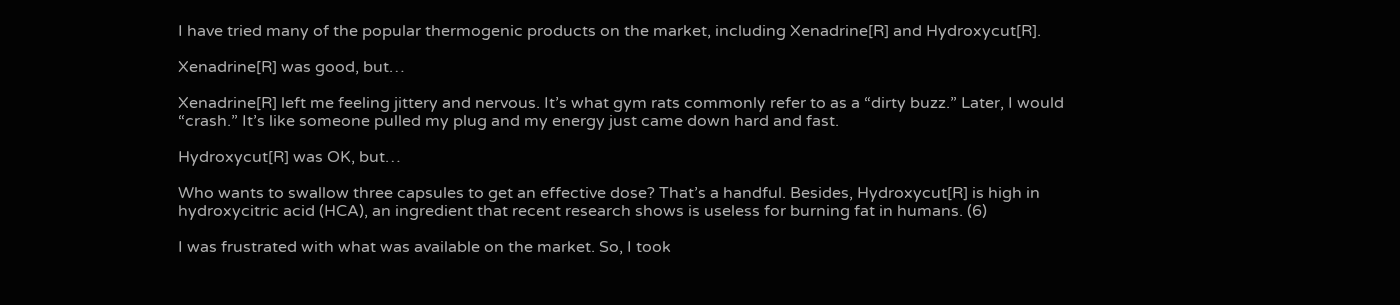I have tried many of the popular thermogenic products on the market, including Xenadrine[R] and Hydroxycut[R].

Xenadrine[R] was good, but…

Xenadrine[R] left me feeling jittery and nervous. It’s what gym rats commonly refer to as a “dirty buzz.” Later, I would “crash.” It’s like someone pulled my plug and my energy just came down hard and fast.

Hydroxycut[R] was OK, but…

Who wants to swallow three capsules to get an effective dose? That’s a handful. Besides, Hydroxycut[R] is high in hydroxycitric acid (HCA), an ingredient that recent research shows is useless for burning fat in humans. (6)

I was frustrated with what was available on the market. So, I took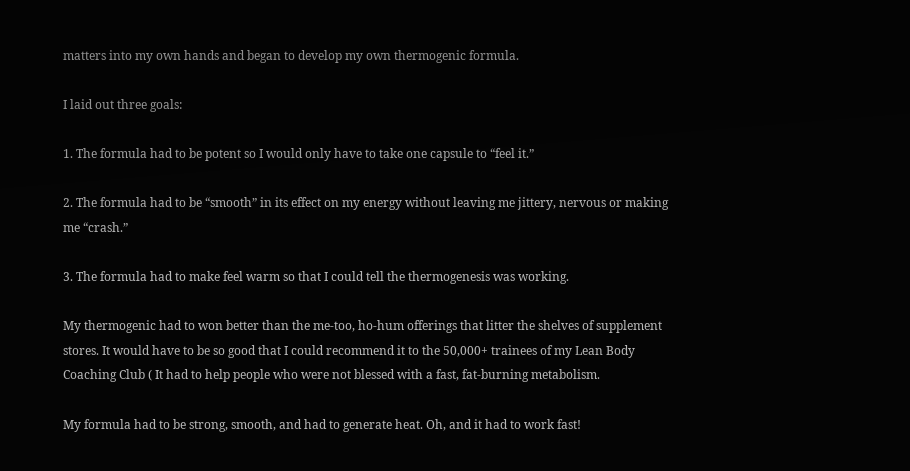matters into my own hands and began to develop my own thermogenic formula.

I laid out three goals:

1. The formula had to be potent so I would only have to take one capsule to “feel it.”

2. The formula had to be “smooth” in its effect on my energy without leaving me jittery, nervous or making me “crash.”

3. The formula had to make feel warm so that I could tell the thermogenesis was working.

My thermogenic had to won better than the me-too, ho-hum offerings that litter the shelves of supplement stores. It would have to be so good that I could recommend it to the 50,000+ trainees of my Lean Body Coaching Club ( It had to help people who were not blessed with a fast, fat-burning metabolism.

My formula had to be strong, smooth, and had to generate heat. Oh, and it had to work fast!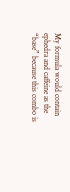My formula would contain ephedra and caffeine as the “base” because this combo is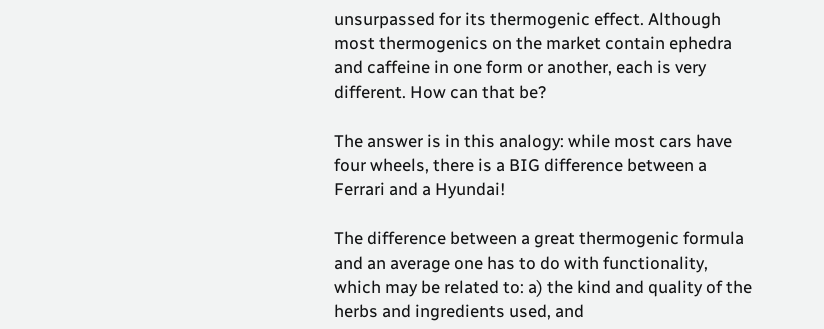unsurpassed for its thermogenic effect. Although most thermogenics on the market contain ephedra and caffeine in one form or another, each is very different. How can that be?

The answer is in this analogy: while most cars have four wheels, there is a BIG difference between a Ferrari and a Hyundai!

The difference between a great thermogenic formula and an average one has to do with functionality, which may be related to: a) the kind and quality of the herbs and ingredients used, and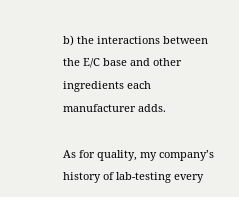b) the interactions between the E/C base and other ingredients each manufacturer adds.

As for quality, my company’s history of lab-testing every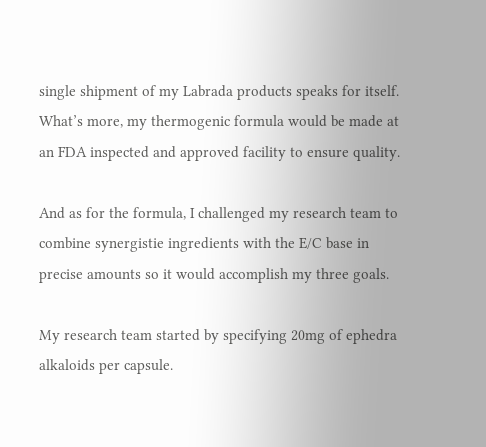single shipment of my Labrada products speaks for itself. What’s more, my thermogenic formula would be made at an FDA inspected and approved facility to ensure quality.

And as for the formula, I challenged my research team to combine synergistie ingredients with the E/C base in precise amounts so it would accomplish my three goals.

My research team started by specifying 20mg of ephedra alkaloids per capsule.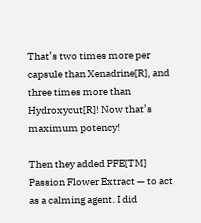That’s two times more per capsule than Xenadrine[R], and three times more than Hydroxycut[R]! Now that’s maximum potency!

Then they added PFE[TM] Passion Flower Extract — to act as a calming agent. I did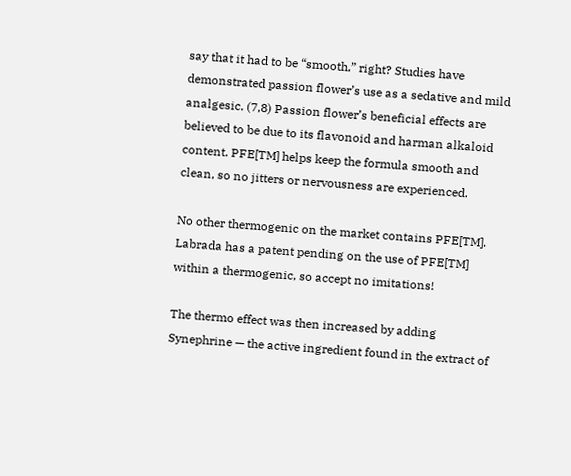say that it had to be “smooth,” right? Studies have demonstrated passion flower’s use as a sedative and mild analgesic. (7,8) Passion flower’s beneficial effects are believed to be due to its flavonoid and harman alkaloid content. PFE[TM] helps keep the formula smooth and clean, so no jitters or nervousness are experienced.

No other thermogenic on the market contains PFE[TM]. Labrada has a patent pending on the use of PFE[TM] within a thermogenic, so accept no imitations!

The thermo effect was then increased by adding Synephrine — the active ingredient found in the extract of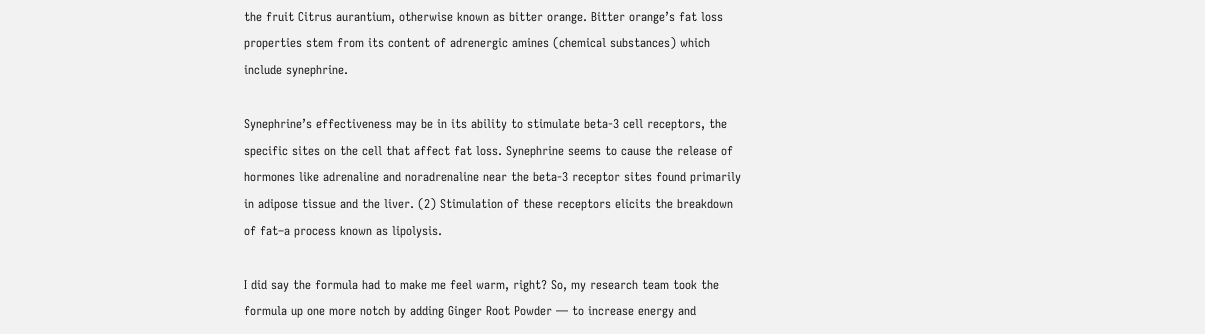the fruit Citrus aurantium, otherwise known as bitter orange. Bitter orange’s fat loss properties stem from its content of adrenergic amines (chemical substances) which include synephrine.

Synephrine’s effectiveness may be in its ability to stimulate beta-3 cell receptors, the specific sites on the cell that affect fat loss. Synephrine seems to cause the release of hormones like adrenaline and noradrenaline near the beta-3 receptor sites found primarily in adipose tissue and the liver. (2) Stimulation of these receptors elicits the breakdown of fat–a process known as lipolysis.

I did say the formula had to make me feel warm, right? So, my research team took the formula up one more notch by adding Ginger Root Powder — to increase energy and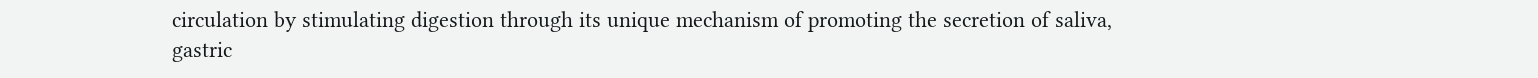circulation by stimulating digestion through its unique mechanism of promoting the secretion of saliva, gastric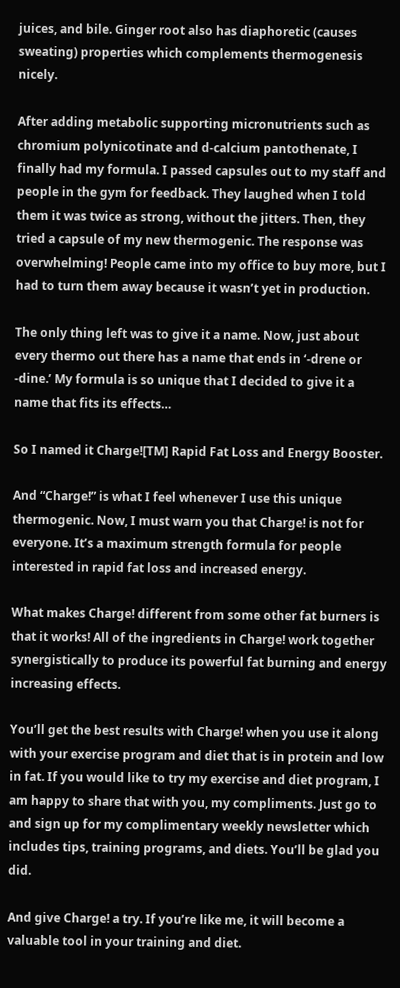juices, and bile. Ginger root also has diaphoretic (causes sweating) properties which complements thermogenesis nicely.

After adding metabolic supporting micronutrients such as chromium polynicotinate and d-calcium pantothenate, I finally had my formula. I passed capsules out to my staff and people in the gym for feedback. They laughed when I told them it was twice as strong, without the jitters. Then, they tried a capsule of my new thermogenic. The response was overwhelming! People came into my office to buy more, but I had to turn them away because it wasn’t yet in production.

The only thing left was to give it a name. Now, just about every thermo out there has a name that ends in ‘-drene or -dine.’ My formula is so unique that I decided to give it a name that fits its effects…

So I named it Charge![TM] Rapid Fat Loss and Energy Booster.

And “Charge!” is what I feel whenever I use this unique thermogenic. Now, I must warn you that Charge! is not for everyone. It’s a maximum strength formula for people interested in rapid fat loss and increased energy.

What makes Charge! different from some other fat burners is that it works! All of the ingredients in Charge! work together synergistically to produce its powerful fat burning and energy increasing effects.

You’ll get the best results with Charge! when you use it along with your exercise program and diet that is in protein and low in fat. If you would like to try my exercise and diet program, I am happy to share that with you, my compliments. Just go to and sign up for my complimentary weekly newsletter which includes tips, training programs, and diets. You’ll be glad you did.

And give Charge! a try. If you’re like me, it will become a valuable tool in your training and diet.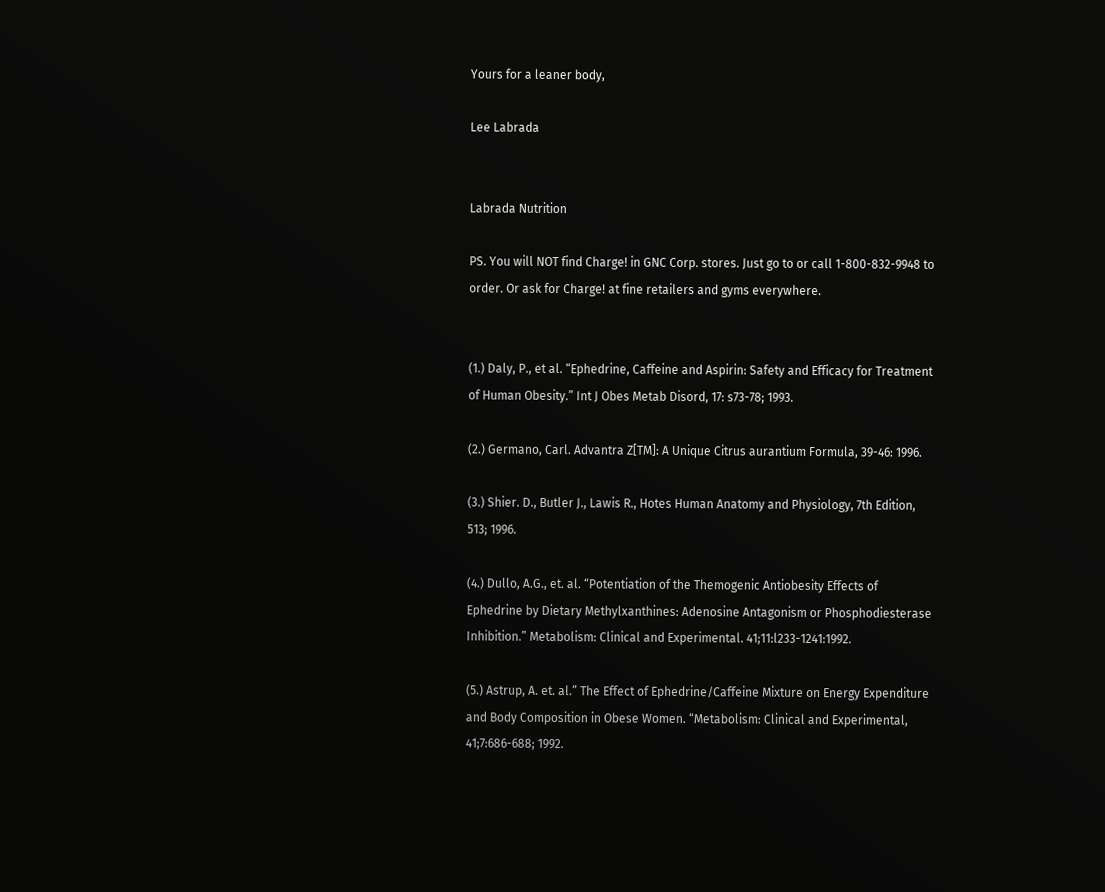Yours for a leaner body,

Lee Labrada


Labrada Nutrition

PS. You will NOT find Charge! in GNC Corp. stores. Just go to or call 1-800-832-9948 to order. Or ask for Charge! at fine retailers and gyms everywhere.


(1.) Daly, P., et al. “Ephedrine, Caffeine and Aspirin: Safety and Efficacy for Treatment of Human Obesity.” Int J Obes Metab Disord, 17: s73-78; 1993.

(2.) Germano, Carl. Advantra Z[TM]: A Unique Citrus aurantium Formula, 39-46: 1996.

(3.) Shier. D., Butler J., Lawis R., Hotes Human Anatomy and Physiology, 7th Edition, 513; 1996.

(4.) Dullo, A.G., et. al. “Potentiation of the Themogenic Antiobesity Effects of Ephedrine by Dietary Methylxanthines: Adenosine Antagonism or Phosphodiesterase Inhibition.” Metabolism: Clinical and Experimental. 41;11:l233-1241:1992.

(5.) Astrup, A. et. al.” The Effect of Ephedrine/Caffeine Mixture on Energy Expenditure and Body Composition in Obese Women. “Metabolism: Clinical and Experimental, 41;7:686-688; 1992.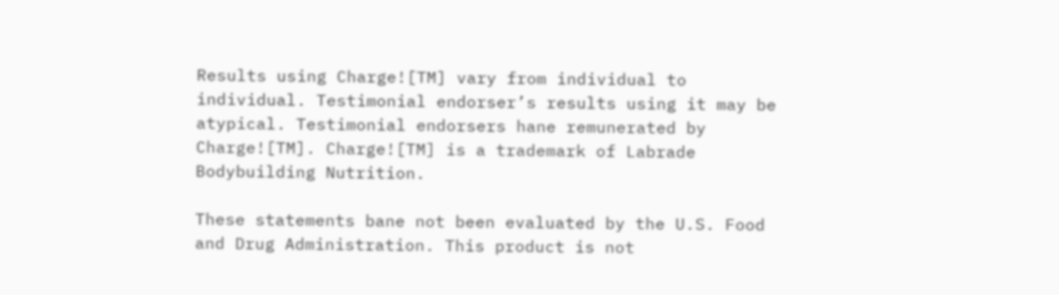Results using Charge![TM] vary from individual to individual. Testimonial endorser’s results using it may be atypical. Testimonial endorsers hane remunerated by Charge![TM]. Charge![TM] is a trademark of Labrade Bodybuilding Nutrition.

These statements bane not been evaluated by the U.S. Food and Drug Administration. This product is not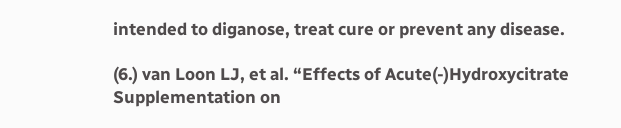intended to diganose, treat cure or prevent any disease.

(6.) van Loon LJ, et al. “Effects of Acute(-)Hydroxycitrate Supplementation on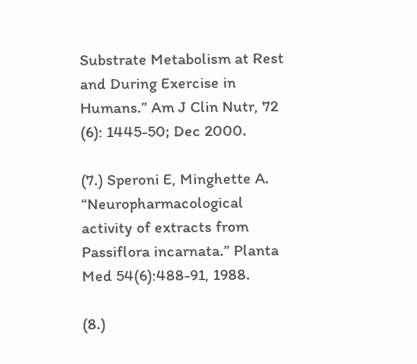Substrate Metabolism at Rest and During Exercise in Humans.” Am J Clin Nutr, 72 (6): 1445-50; Dec 2000.

(7.) Speroni E, Minghette A. “Neuropharmacological activity of extracts from Passiflora incarnata.” Planta Med 54(6):488-91, 1988.

(8.)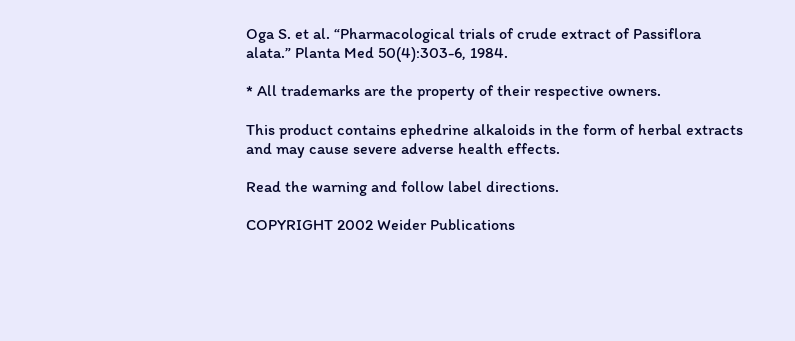Oga S. et al. “Pharmacological trials of crude extract of Passiflora alata.” Planta Med 50(4):303-6, 1984.

* All trademarks are the property of their respective owners.

This product contains ephedrine alkaloids in the form of herbal extracts and may cause severe adverse health effects.

Read the warning and follow label directions.

COPYRIGHT 2002 Weider Publications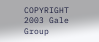COPYRIGHT 2003 Gale Group